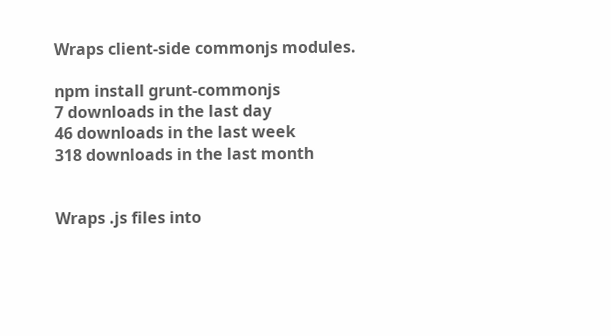Wraps client-side commonjs modules.

npm install grunt-commonjs
7 downloads in the last day
46 downloads in the last week
318 downloads in the last month


Wraps .js files into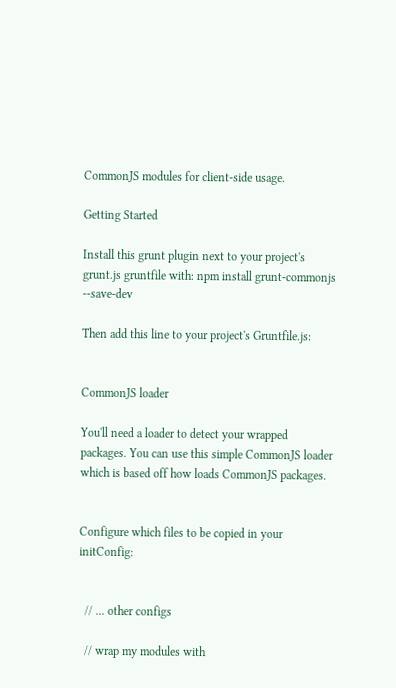CommonJS modules for client-side usage.

Getting Started

Install this grunt plugin next to your project's grunt.js gruntfile with: npm install grunt-commonjs --save-dev

Then add this line to your project's Gruntfile.js:


CommonJS loader

You'll need a loader to detect your wrapped packages. You can use this simple CommonJS loader which is based off how loads CommonJS packages.


Configure which files to be copied in your initConfig:


  // ... other configs

  // wrap my modules with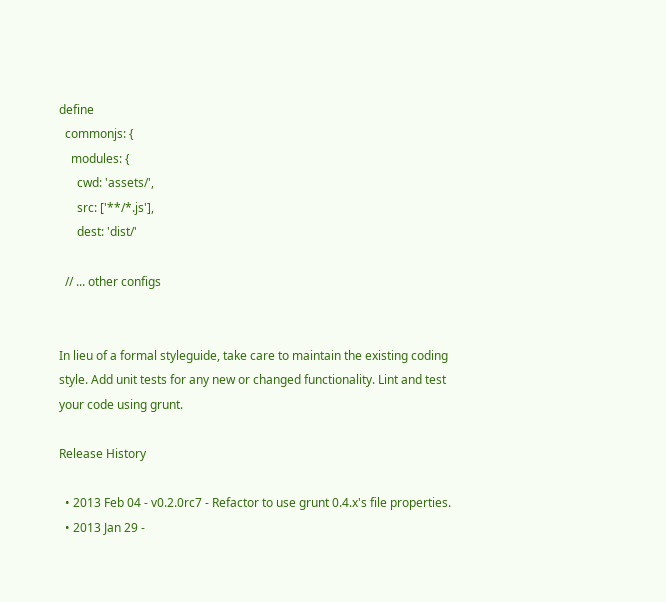define
  commonjs: {
    modules: {
      cwd: 'assets/',
      src: ['**/*.js'],
      dest: 'dist/'

  // ... other configs


In lieu of a formal styleguide, take care to maintain the existing coding style. Add unit tests for any new or changed functionality. Lint and test your code using grunt.

Release History

  • 2013 Feb 04 - v0.2.0rc7 - Refactor to use grunt 0.4.x's file properties.
  • 2013 Jan 29 -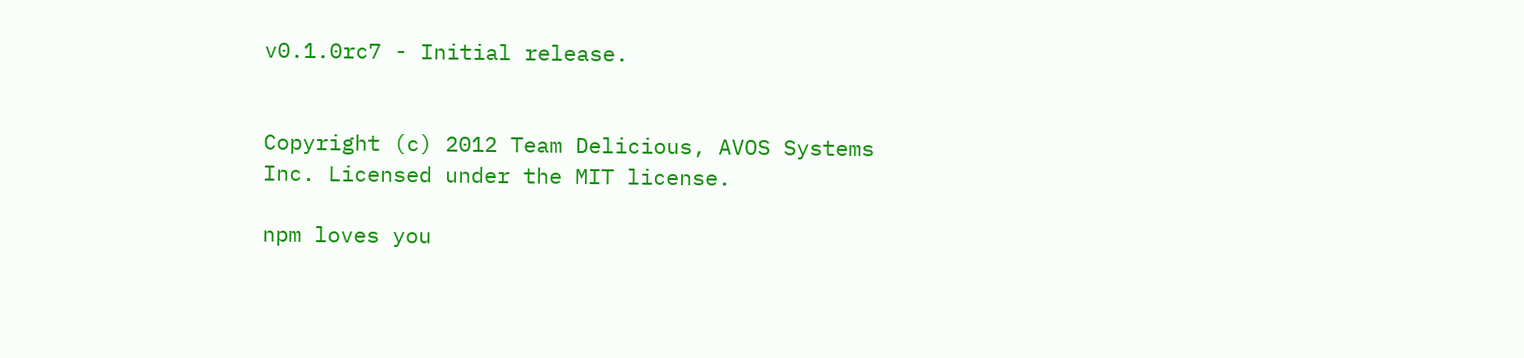v0.1.0rc7 - Initial release.


Copyright (c) 2012 Team Delicious, AVOS Systems Inc. Licensed under the MIT license.

npm loves you